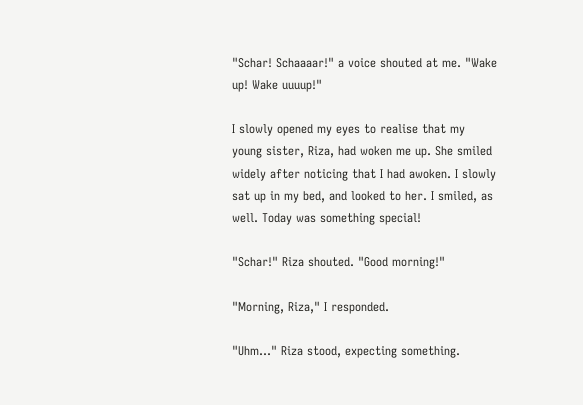"Schar! Schaaaar!" a voice shouted at me. "Wake up! Wake uuuup!"

I slowly opened my eyes to realise that my young sister, Riza, had woken me up. She smiled widely after noticing that I had awoken. I slowly sat up in my bed, and looked to her. I smiled, as well. Today was something special!

"Schar!" Riza shouted. "Good morning!"

"Morning, Riza," I responded.

"Uhm..." Riza stood, expecting something.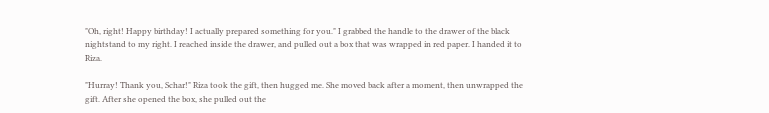"Oh, right! Happy birthday! I actually prepared something for you." I grabbed the handle to the drawer of the black nightstand to my right. I reached inside the drawer, and pulled out a box that was wrapped in red paper. I handed it to Riza.

"Hurray! Thank you, Schar!" Riza took the gift, then hugged me. She moved back after a moment, then unwrapped the gift. After she opened the box, she pulled out the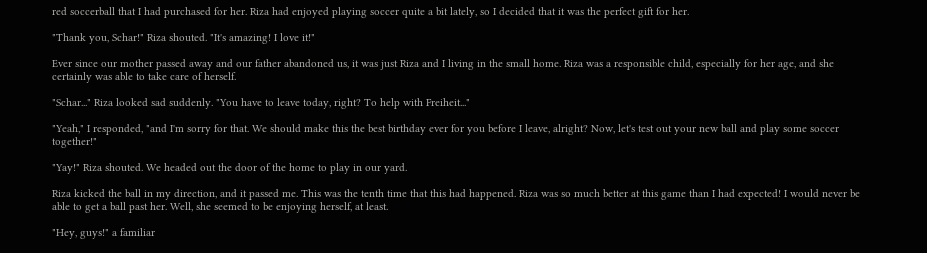red soccerball that I had purchased for her. Riza had enjoyed playing soccer quite a bit lately, so I decided that it was the perfect gift for her.

"Thank you, Schar!" Riza shouted. "It's amazing! I love it!"

Ever since our mother passed away and our father abandoned us, it was just Riza and I living in the small home. Riza was a responsible child, especially for her age, and she certainly was able to take care of herself.

"Schar..." Riza looked sad suddenly. "You have to leave today, right? To help with Freiheit..."

"Yeah," I responded, "and I'm sorry for that. We should make this the best birthday ever for you before I leave, alright? Now, let's test out your new ball and play some soccer together!"

"Yay!" Riza shouted. We headed out the door of the home to play in our yard.

Riza kicked the ball in my direction, and it passed me. This was the tenth time that this had happened. Riza was so much better at this game than I had expected! I would never be able to get a ball past her. Well, she seemed to be enjoying herself, at least.

"Hey, guys!" a familiar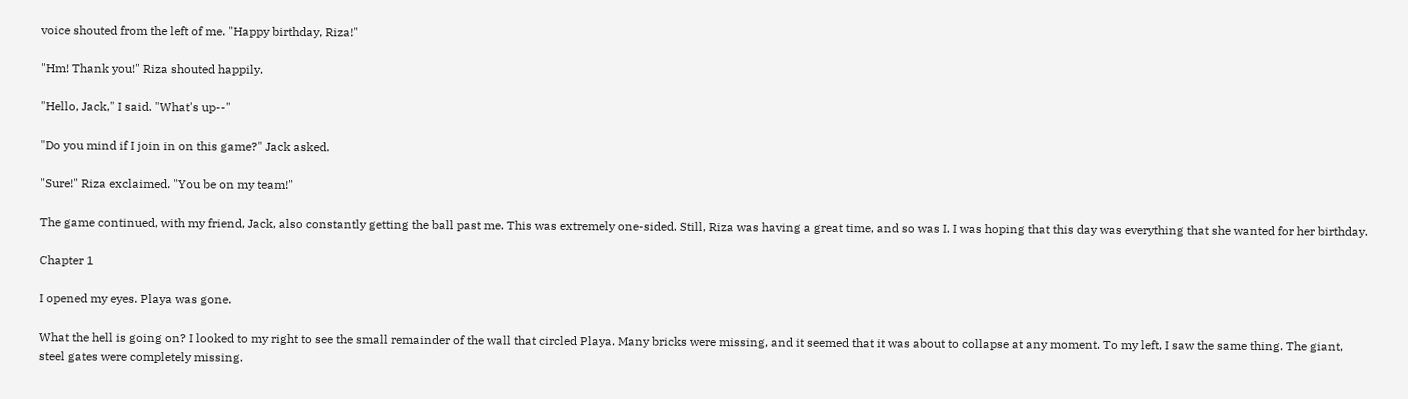voice shouted from the left of me. "Happy birthday, Riza!"

"Hm! Thank you!" Riza shouted happily.

"Hello, Jack," I said. "What's up--"

"Do you mind if I join in on this game?" Jack asked.

"Sure!" Riza exclaimed. "You be on my team!"

The game continued, with my friend, Jack, also constantly getting the ball past me. This was extremely one-sided. Still, Riza was having a great time, and so was I. I was hoping that this day was everything that she wanted for her birthday.

Chapter 1

I opened my eyes. Playa was gone.

What the hell is going on? I looked to my right to see the small remainder of the wall that circled Playa. Many bricks were missing, and it seemed that it was about to collapse at any moment. To my left, I saw the same thing. The giant, steel gates were completely missing.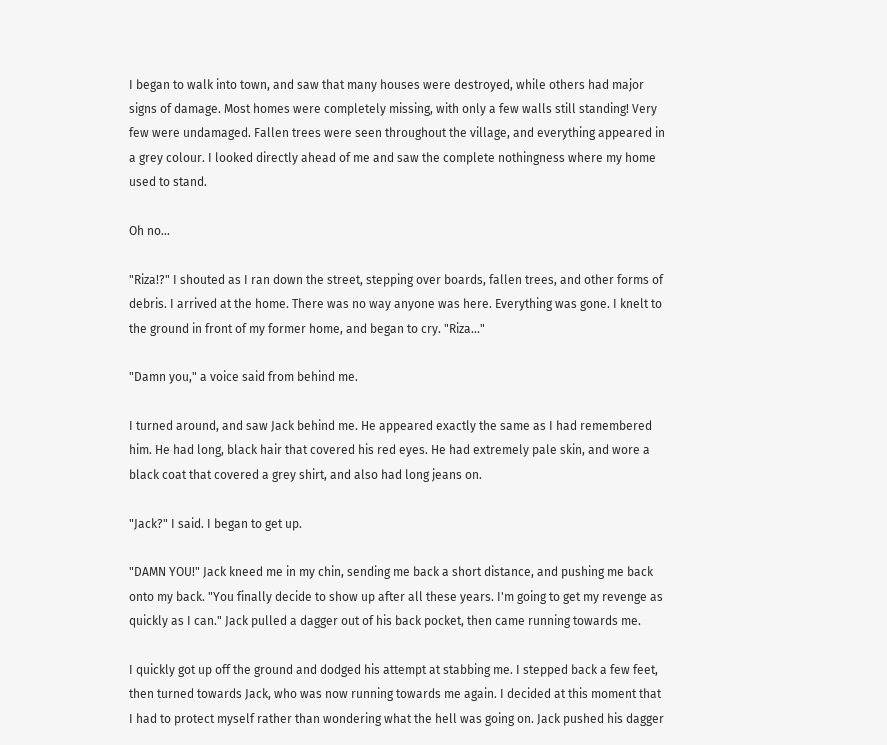I began to walk into town, and saw that many houses were destroyed, while others had major signs of damage. Most homes were completely missing, with only a few walls still standing! Very few were undamaged. Fallen trees were seen throughout the village, and everything appeared in a grey colour. I looked directly ahead of me and saw the complete nothingness where my home used to stand.

Oh no...

"Riza!?" I shouted as I ran down the street, stepping over boards, fallen trees, and other forms of debris. I arrived at the home. There was no way anyone was here. Everything was gone. I knelt to the ground in front of my former home, and began to cry. "Riza..."

"Damn you," a voice said from behind me.

I turned around, and saw Jack behind me. He appeared exactly the same as I had remembered him. He had long, black hair that covered his red eyes. He had extremely pale skin, and wore a black coat that covered a grey shirt, and also had long jeans on.

"Jack?" I said. I began to get up.

"DAMN YOU!" Jack kneed me in my chin, sending me back a short distance, and pushing me back onto my back. "You finally decide to show up after all these years. I'm going to get my revenge as quickly as I can." Jack pulled a dagger out of his back pocket, then came running towards me.

I quickly got up off the ground and dodged his attempt at stabbing me. I stepped back a few feet, then turned towards Jack, who was now running towards me again. I decided at this moment that I had to protect myself rather than wondering what the hell was going on. Jack pushed his dagger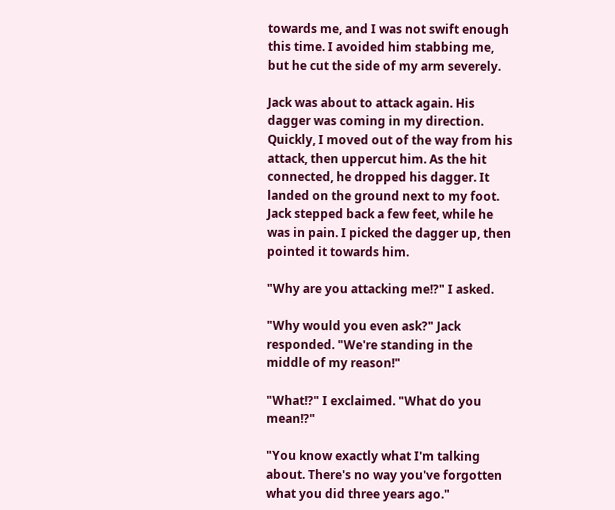towards me, and I was not swift enough this time. I avoided him stabbing me, but he cut the side of my arm severely.

Jack was about to attack again. His dagger was coming in my direction. Quickly, I moved out of the way from his attack, then uppercut him. As the hit connected, he dropped his dagger. It landed on the ground next to my foot. Jack stepped back a few feet, while he was in pain. I picked the dagger up, then pointed it towards him.

"Why are you attacking me!?" I asked.

"Why would you even ask?" Jack responded. "We're standing in the middle of my reason!"

"What!?" I exclaimed. "What do you mean!?"

"You know exactly what I'm talking about. There's no way you've forgotten what you did three years ago."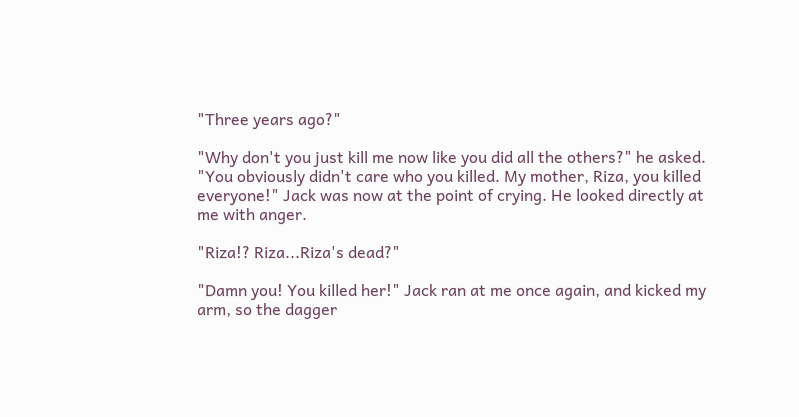"Three years ago?"

"Why don't you just kill me now like you did all the others?" he asked. "You obviously didn't care who you killed. My mother, Riza, you killed everyone!" Jack was now at the point of crying. He looked directly at me with anger.

"Riza!? Riza...Riza's dead?"

"Damn you! You killed her!" Jack ran at me once again, and kicked my arm, so the dagger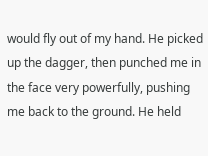would fly out of my hand. He picked up the dagger, then punched me in the face very powerfully, pushing me back to the ground. He held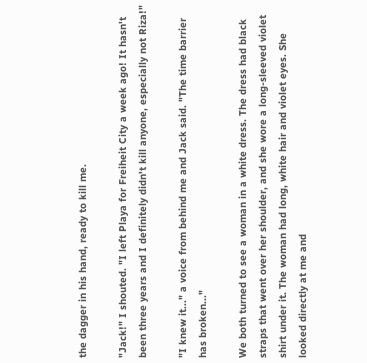the dagger in his hand, ready to kill me.

"Jack!" I shouted. "I left Playa for Freiheit City a week ago! It hasn't been three years and I definitely didn't kill anyone, especially not Riza!"

"I knew it..." a voice from behind me and Jack said. "The time barrier has broken..."

We both turned to see a woman in a white dress. The dress had black straps that went over her shoulder, and she wore a long-sleeved violet shirt under it. The woman had long, white hair and violet eyes. She looked directly at me and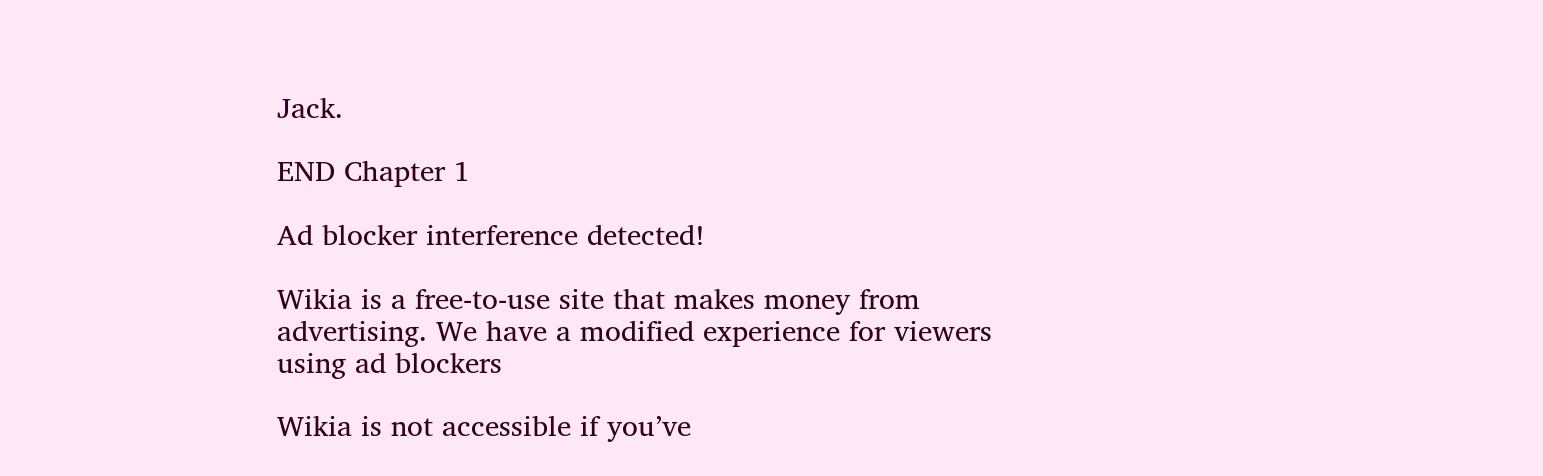Jack.

END Chapter 1

Ad blocker interference detected!

Wikia is a free-to-use site that makes money from advertising. We have a modified experience for viewers using ad blockers

Wikia is not accessible if you’ve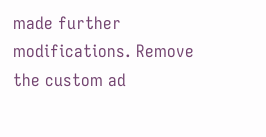made further modifications. Remove the custom ad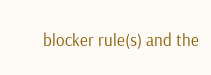blocker rule(s) and the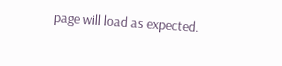page will load as expected.